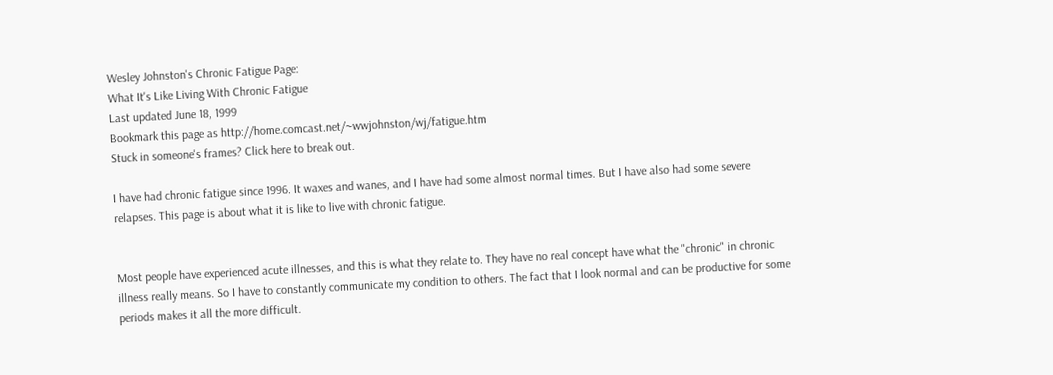Wesley Johnston's Chronic Fatigue Page:
What It's Like Living With Chronic Fatigue
Last updated June 18, 1999
Bookmark this page as http://home.comcast.net/~wwjohnston/wj/fatigue.htm
Stuck in someone's frames? Click here to break out.

I have had chronic fatigue since 1996. It waxes and wanes, and I have had some almost normal times. But I have also had some severe relapses. This page is about what it is like to live with chronic fatigue.


Most people have experienced acute illnesses, and this is what they relate to. They have no real concept have what the "chronic" in chronic illness really means. So I have to constantly communicate my condition to others. The fact that I look normal and can be productive for some periods makes it all the more difficult.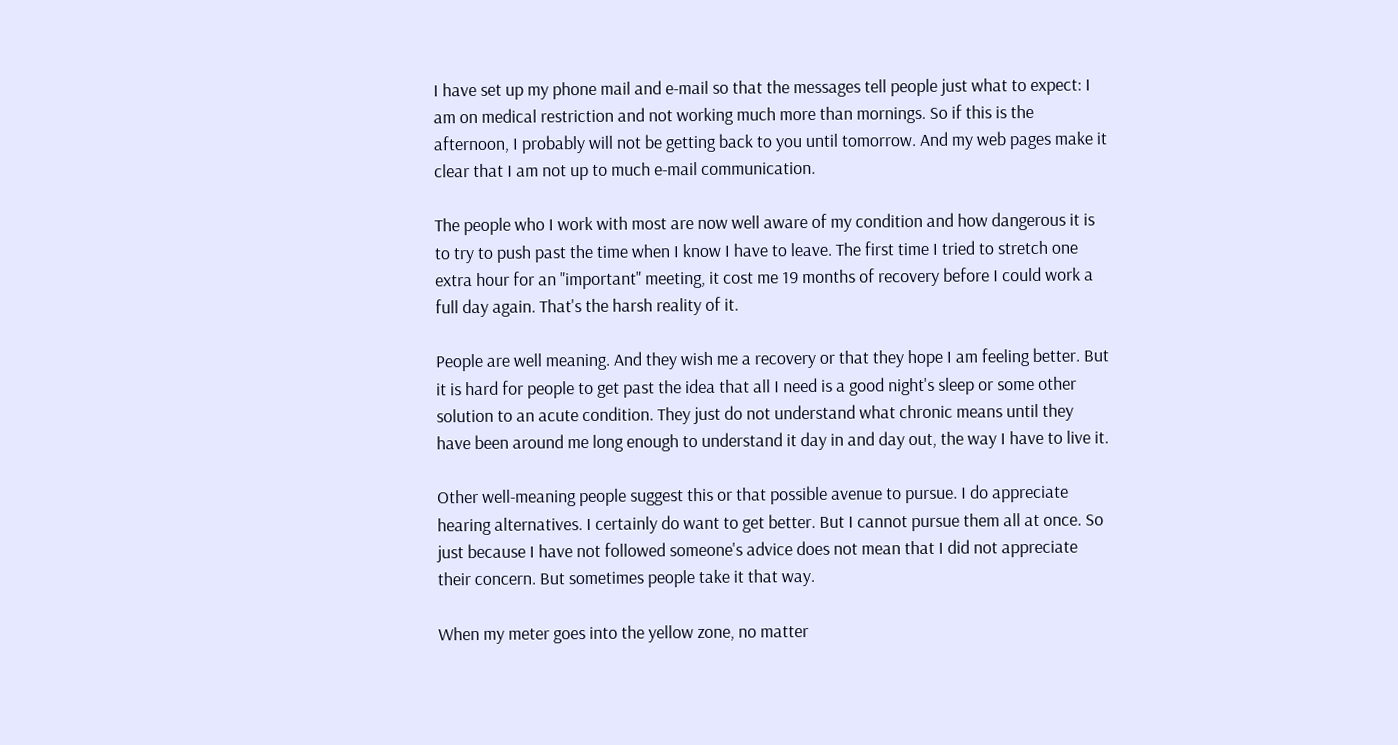I have set up my phone mail and e-mail so that the messages tell people just what to expect: I am on medical restriction and not working much more than mornings. So if this is the afternoon, I probably will not be getting back to you until tomorrow. And my web pages make it clear that I am not up to much e-mail communication.

The people who I work with most are now well aware of my condition and how dangerous it is to try to push past the time when I know I have to leave. The first time I tried to stretch one extra hour for an "important" meeting, it cost me 19 months of recovery before I could work a full day again. That's the harsh reality of it.

People are well meaning. And they wish me a recovery or that they hope I am feeling better. But it is hard for people to get past the idea that all I need is a good night's sleep or some other solution to an acute condition. They just do not understand what chronic means until they have been around me long enough to understand it day in and day out, the way I have to live it.

Other well-meaning people suggest this or that possible avenue to pursue. I do appreciate hearing alternatives. I certainly do want to get better. But I cannot pursue them all at once. So just because I have not followed someone's advice does not mean that I did not appreciate their concern. But sometimes people take it that way.

When my meter goes into the yellow zone, no matter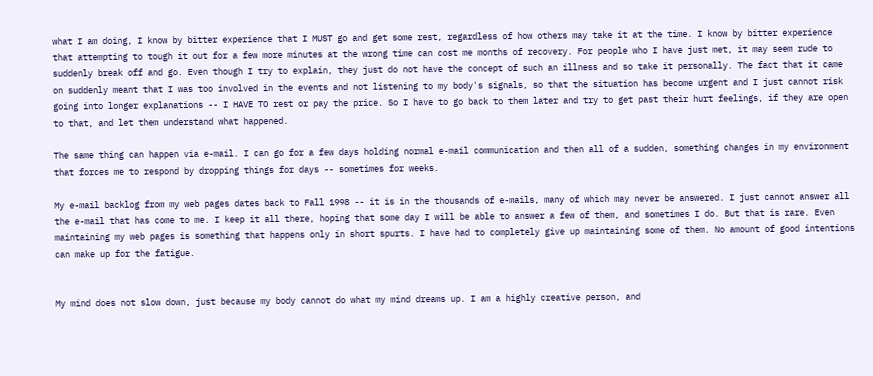what I am doing, I know by bitter experience that I MUST go and get some rest, regardless of how others may take it at the time. I know by bitter experience that attempting to tough it out for a few more minutes at the wrong time can cost me months of recovery. For people who I have just met, it may seem rude to suddenly break off and go. Even though I try to explain, they just do not have the concept of such an illness and so take it personally. The fact that it came on suddenly meant that I was too involved in the events and not listening to my body's signals, so that the situation has become urgent and I just cannot risk going into longer explanations -- I HAVE TO rest or pay the price. So I have to go back to them later and try to get past their hurt feelings, if they are open to that, and let them understand what happened.

The same thing can happen via e-mail. I can go for a few days holding normal e-mail communication and then all of a sudden, something changes in my environment that forces me to respond by dropping things for days -- sometimes for weeks.

My e-mail backlog from my web pages dates back to Fall 1998 -- it is in the thousands of e-mails, many of which may never be answered. I just cannot answer all the e-mail that has come to me. I keep it all there, hoping that some day I will be able to answer a few of them, and sometimes I do. But that is rare. Even maintaining my web pages is something that happens only in short spurts. I have had to completely give up maintaining some of them. No amount of good intentions can make up for the fatigue.


My mind does not slow down, just because my body cannot do what my mind dreams up. I am a highly creative person, and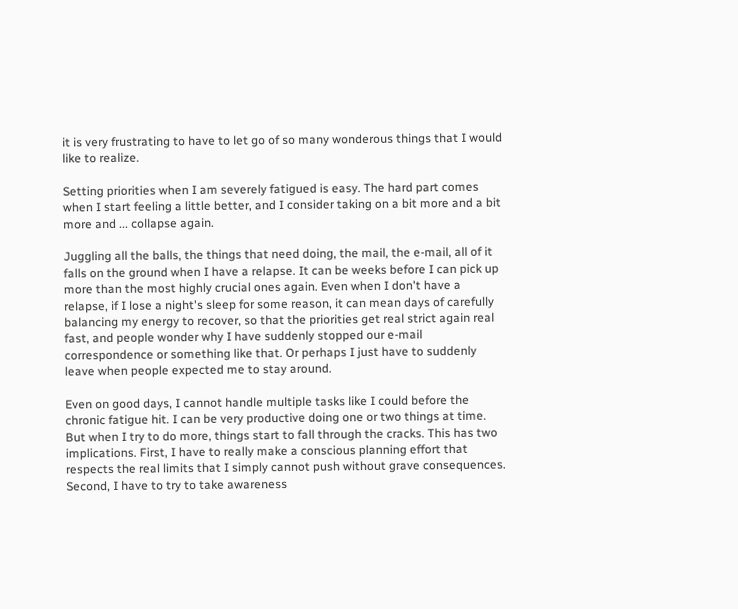it is very frustrating to have to let go of so many wonderous things that I would like to realize.

Setting priorities when I am severely fatigued is easy. The hard part comes when I start feeling a little better, and I consider taking on a bit more and a bit more and ... collapse again.

Juggling all the balls, the things that need doing, the mail, the e-mail, all of it falls on the ground when I have a relapse. It can be weeks before I can pick up more than the most highly crucial ones again. Even when I don't have a relapse, if I lose a night's sleep for some reason, it can mean days of carefully balancing my energy to recover, so that the priorities get real strict again real fast, and people wonder why I have suddenly stopped our e-mail correspondence or something like that. Or perhaps I just have to suddenly leave when people expected me to stay around.

Even on good days, I cannot handle multiple tasks like I could before the chronic fatigue hit. I can be very productive doing one or two things at time. But when I try to do more, things start to fall through the cracks. This has two implications. First, I have to really make a conscious planning effort that respects the real limits that I simply cannot push without grave consequences. Second, I have to try to take awareness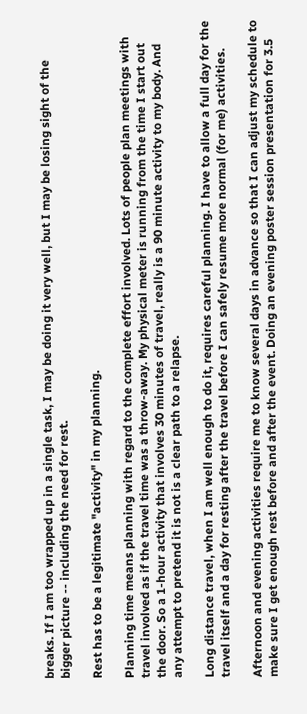breaks. If I am too wrapped up in a single task, I may be doing it very well, but I may be losing sight of the bigger picture -- including the need for rest.

Rest has to be a legitimate "activity" in my planning.

Planning time means planning with regard to the complete effort involved. Lots of people plan meetings with travel involved as if the travel time was a throw-away. My physical meter is running from the time I start out the door. So a 1-hour activity that involves 30 minutes of travel, really is a 90 minute activity to my body. And any attempt to pretend it is not is a clear path to a relapse.

Long distance travel, when I am well enough to do it, requires careful planning. I have to allow a full day for the travel itself and a day for resting after the travel before I can safely resume more normal (for me) activities.

Afternoon and evening activities require me to know several days in advance so that I can adjust my schedule to make sure I get enough rest before and after the event. Doing an evening poster session presentation for 3.5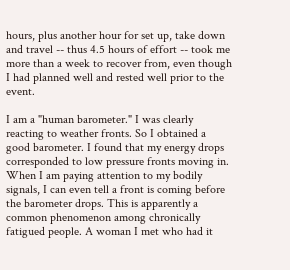hours, plus another hour for set up, take down and travel -- thus 4.5 hours of effort -- took me more than a week to recover from, even though I had planned well and rested well prior to the event.

I am a "human barometer." I was clearly reacting to weather fronts. So I obtained a good barometer. I found that my energy drops corresponded to low pressure fronts moving in. When I am paying attention to my bodily signals, I can even tell a front is coming before the barometer drops. This is apparently a common phenomenon among chronically fatigued people. A woman I met who had it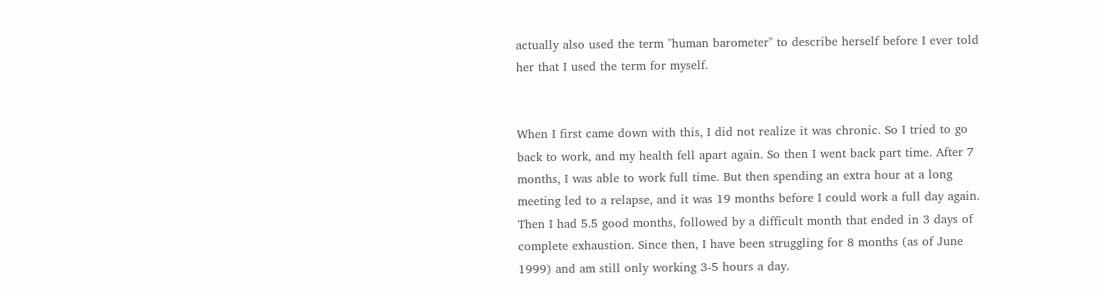actually also used the term "human barometer" to describe herself before I ever told her that I used the term for myself.


When I first came down with this, I did not realize it was chronic. So I tried to go back to work, and my health fell apart again. So then I went back part time. After 7 months, I was able to work full time. But then spending an extra hour at a long meeting led to a relapse, and it was 19 months before I could work a full day again. Then I had 5.5 good months, followed by a difficult month that ended in 3 days of complete exhaustion. Since then, I have been struggling for 8 months (as of June 1999) and am still only working 3-5 hours a day.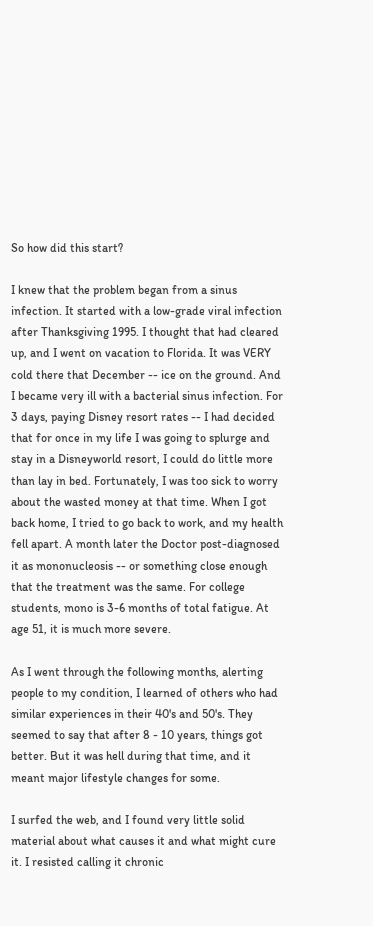So how did this start?

I knew that the problem began from a sinus infection. It started with a low-grade viral infection after Thanksgiving 1995. I thought that had cleared up, and I went on vacation to Florida. It was VERY cold there that December -- ice on the ground. And I became very ill with a bacterial sinus infection. For 3 days, paying Disney resort rates -- I had decided that for once in my life I was going to splurge and stay in a Disneyworld resort, I could do little more than lay in bed. Fortunately, I was too sick to worry about the wasted money at that time. When I got back home, I tried to go back to work, and my health fell apart. A month later the Doctor post-diagnosed it as mononucleosis -- or something close enough that the treatment was the same. For college students, mono is 3-6 months of total fatigue. At age 51, it is much more severe.

As I went through the following months, alerting people to my condition, I learned of others who had similar experiences in their 40's and 50's. They seemed to say that after 8 - 10 years, things got better. But it was hell during that time, and it meant major lifestyle changes for some.

I surfed the web, and I found very little solid material about what causes it and what might cure it. I resisted calling it chronic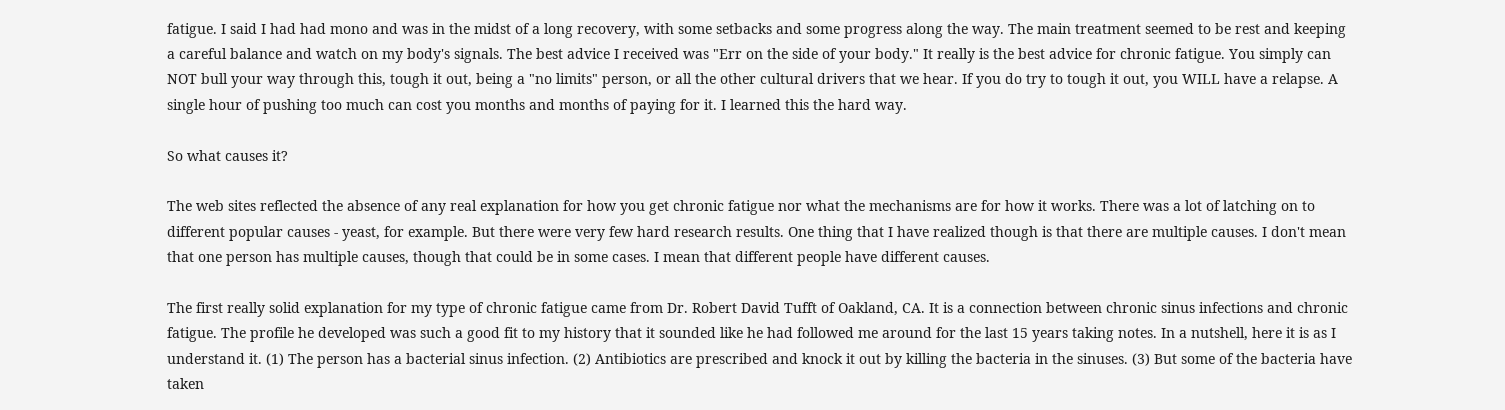fatigue. I said I had had mono and was in the midst of a long recovery, with some setbacks and some progress along the way. The main treatment seemed to be rest and keeping a careful balance and watch on my body's signals. The best advice I received was "Err on the side of your body." It really is the best advice for chronic fatigue. You simply can NOT bull your way through this, tough it out, being a "no limits" person, or all the other cultural drivers that we hear. If you do try to tough it out, you WILL have a relapse. A single hour of pushing too much can cost you months and months of paying for it. I learned this the hard way.

So what causes it?

The web sites reflected the absence of any real explanation for how you get chronic fatigue nor what the mechanisms are for how it works. There was a lot of latching on to different popular causes - yeast, for example. But there were very few hard research results. One thing that I have realized though is that there are multiple causes. I don't mean that one person has multiple causes, though that could be in some cases. I mean that different people have different causes.

The first really solid explanation for my type of chronic fatigue came from Dr. Robert David Tufft of Oakland, CA. It is a connection between chronic sinus infections and chronic fatigue. The profile he developed was such a good fit to my history that it sounded like he had followed me around for the last 15 years taking notes. In a nutshell, here it is as I understand it. (1) The person has a bacterial sinus infection. (2) Antibiotics are prescribed and knock it out by killing the bacteria in the sinuses. (3) But some of the bacteria have taken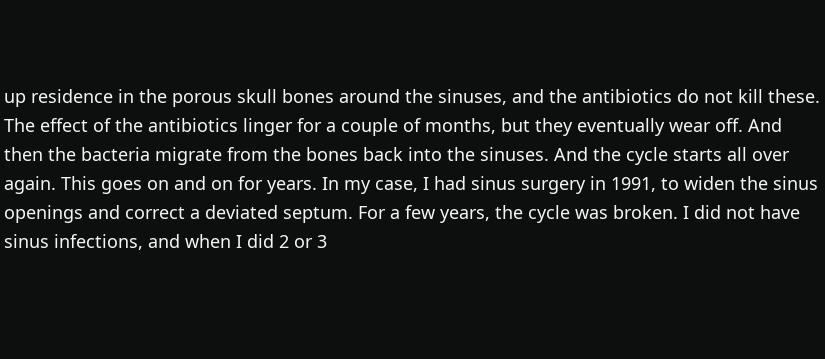up residence in the porous skull bones around the sinuses, and the antibiotics do not kill these. The effect of the antibiotics linger for a couple of months, but they eventually wear off. And then the bacteria migrate from the bones back into the sinuses. And the cycle starts all over again. This goes on and on for years. In my case, I had sinus surgery in 1991, to widen the sinus openings and correct a deviated septum. For a few years, the cycle was broken. I did not have sinus infections, and when I did 2 or 3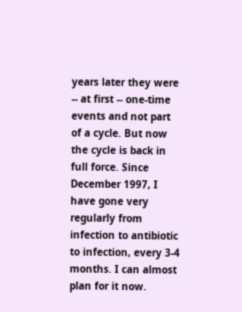years later they were -- at first -- one-time events and not part of a cycle. But now the cycle is back in full force. Since December 1997, I have gone very regularly from infection to antibiotic to infection, every 3-4 months. I can almost plan for it now.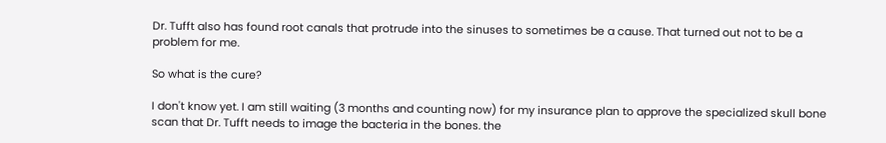Dr. Tufft also has found root canals that protrude into the sinuses to sometimes be a cause. That turned out not to be a problem for me.

So what is the cure?

I don't know yet. I am still waiting (3 months and counting now) for my insurance plan to approve the specialized skull bone scan that Dr. Tufft needs to image the bacteria in the bones. the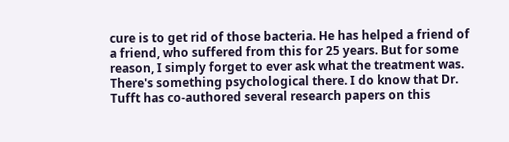cure is to get rid of those bacteria. He has helped a friend of a friend, who suffered from this for 25 years. But for some reason, I simply forget to ever ask what the treatment was. There's something psychological there. I do know that Dr. Tufft has co-authored several research papers on this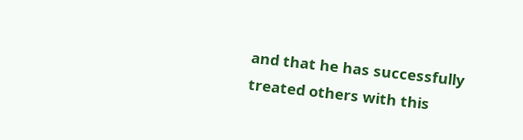and that he has successfully treated others with this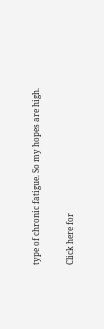type of chronic fatigue. So my hopes are high.

Click here for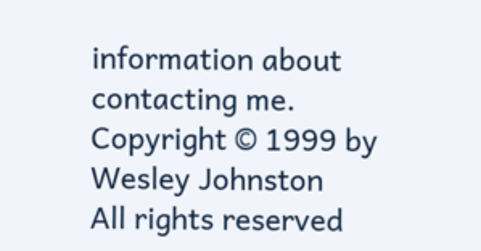information about contacting me.
Copyright © 1999 by Wesley Johnston
All rights reserved